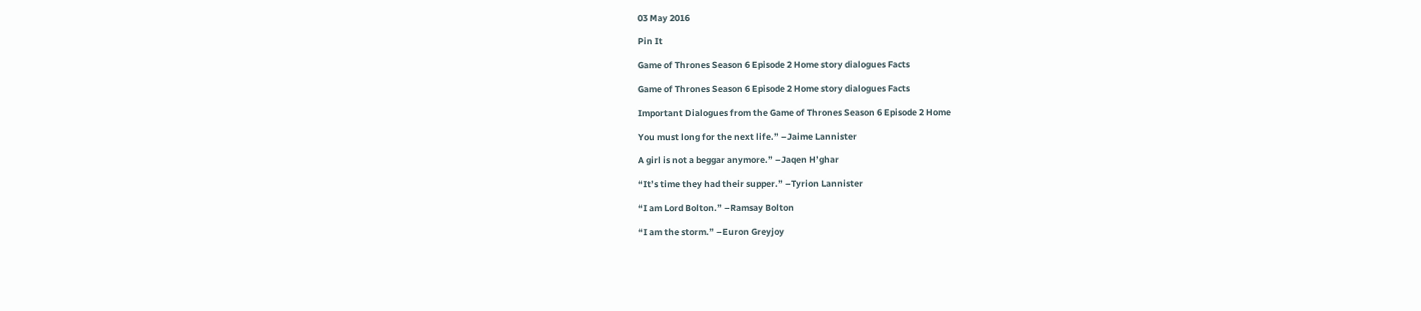03 May 2016

Pin It

Game of Thrones Season 6 Episode 2 Home story dialogues Facts

Game of Thrones Season 6 Episode 2 Home story dialogues Facts

Important Dialogues from the Game of Thrones Season 6 Episode 2 Home

You must long for the next life.” –Jaime Lannister

A girl is not a beggar anymore.” –Jaqen H’ghar

“It’s time they had their supper.” –Tyrion Lannister

“I am Lord Bolton.” –Ramsay Bolton

“I am the storm.” –Euron Greyjoy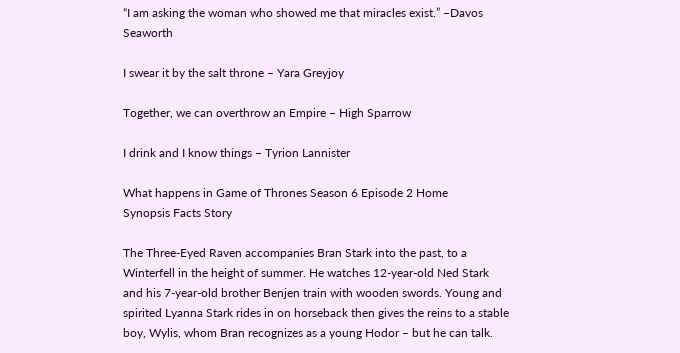“I am asking the woman who showed me that miracles exist.” –Davos Seaworth

I swear it by the salt throne – Yara Greyjoy

Together, we can overthrow an Empire – High Sparrow

I drink and I know things – Tyrion Lannister

What happens in Game of Thrones Season 6 Episode 2 Home
Synopsis Facts Story

The Three-Eyed Raven accompanies Bran Stark into the past, to a Winterfell in the height of summer. He watches 12-year-old Ned Stark and his 7-year-old brother Benjen train with wooden swords. Young and spirited Lyanna Stark rides in on horseback then gives the reins to a stable boy, Wylis, whom Bran recognizes as a young Hodor – but he can talk.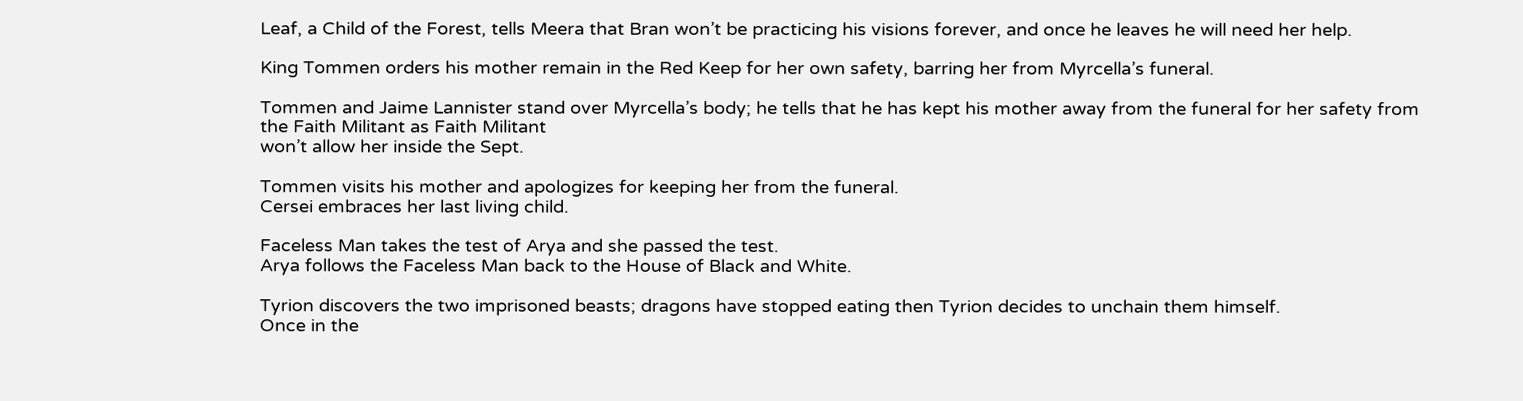Leaf, a Child of the Forest, tells Meera that Bran won’t be practicing his visions forever, and once he leaves he will need her help.

King Tommen orders his mother remain in the Red Keep for her own safety, barring her from Myrcella’s funeral.

Tommen and Jaime Lannister stand over Myrcella’s body; he tells that he has kept his mother away from the funeral for her safety from the Faith Militant as Faith Militant
won’t allow her inside the Sept.

Tommen visits his mother and apologizes for keeping her from the funeral.
Cersei embraces her last living child.

Faceless Man takes the test of Arya and she passed the test.
Arya follows the Faceless Man back to the House of Black and White.

Tyrion discovers the two imprisoned beasts; dragons have stopped eating then Tyrion decides to unchain them himself.
Once in the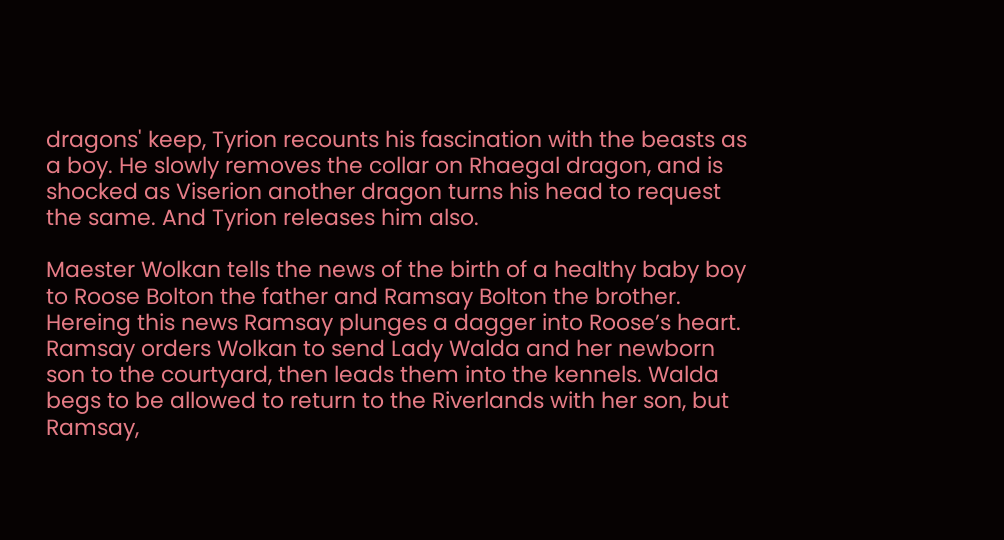dragons' keep, Tyrion recounts his fascination with the beasts as a boy. He slowly removes the collar on Rhaegal dragon, and is shocked as Viserion another dragon turns his head to request the same. And Tyrion releases him also.

Maester Wolkan tells the news of the birth of a healthy baby boy to Roose Bolton the father and Ramsay Bolton the brother.
Hereing this news Ramsay plunges a dagger into Roose’s heart. Ramsay orders Wolkan to send Lady Walda and her newborn son to the courtyard, then leads them into the kennels. Walda begs to be allowed to return to the Riverlands with her son, but Ramsay,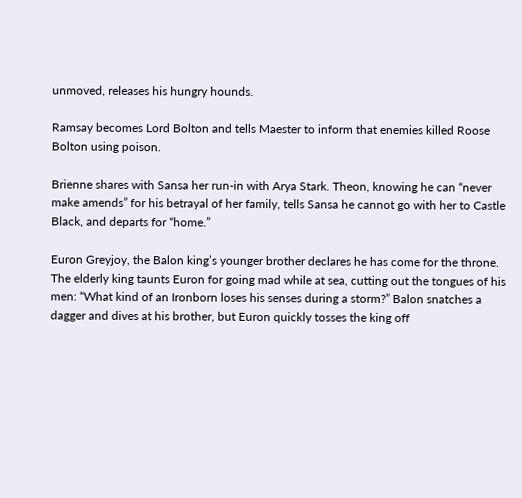unmoved, releases his hungry hounds.

Ramsay becomes Lord Bolton and tells Maester to inform that enemies killed Roose Bolton using poison.

Brienne shares with Sansa her run-in with Arya Stark. Theon, knowing he can “never make amends” for his betrayal of her family, tells Sansa he cannot go with her to Castle Black, and departs for “home.”

Euron Greyjoy, the Balon king’s younger brother declares he has come for the throne. The elderly king taunts Euron for going mad while at sea, cutting out the tongues of his men: “What kind of an Ironborn loses his senses during a storm?” Balon snatches a dagger and dives at his brother, but Euron quickly tosses the king off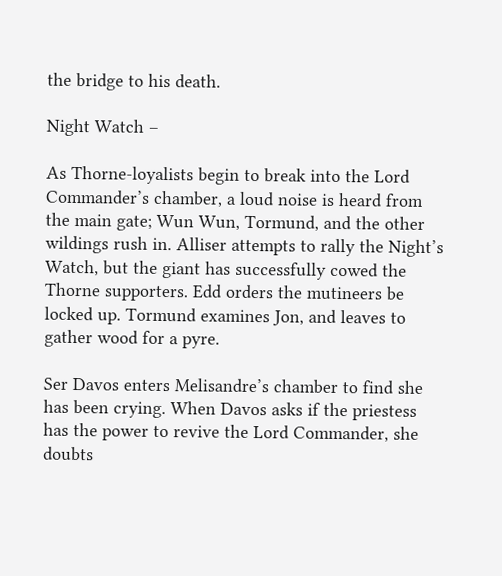the bridge to his death.

Night Watch –

As Thorne-loyalists begin to break into the Lord Commander’s chamber, a loud noise is heard from the main gate; Wun Wun, Tormund, and the other wildings rush in. Alliser attempts to rally the Night’s Watch, but the giant has successfully cowed the Thorne supporters. Edd orders the mutineers be locked up. Tormund examines Jon, and leaves to gather wood for a pyre.

Ser Davos enters Melisandre’s chamber to find she has been crying. When Davos asks if the priestess has the power to revive the Lord Commander, she doubts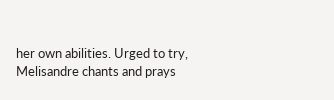her own abilities. Urged to try, Melisandre chants and prays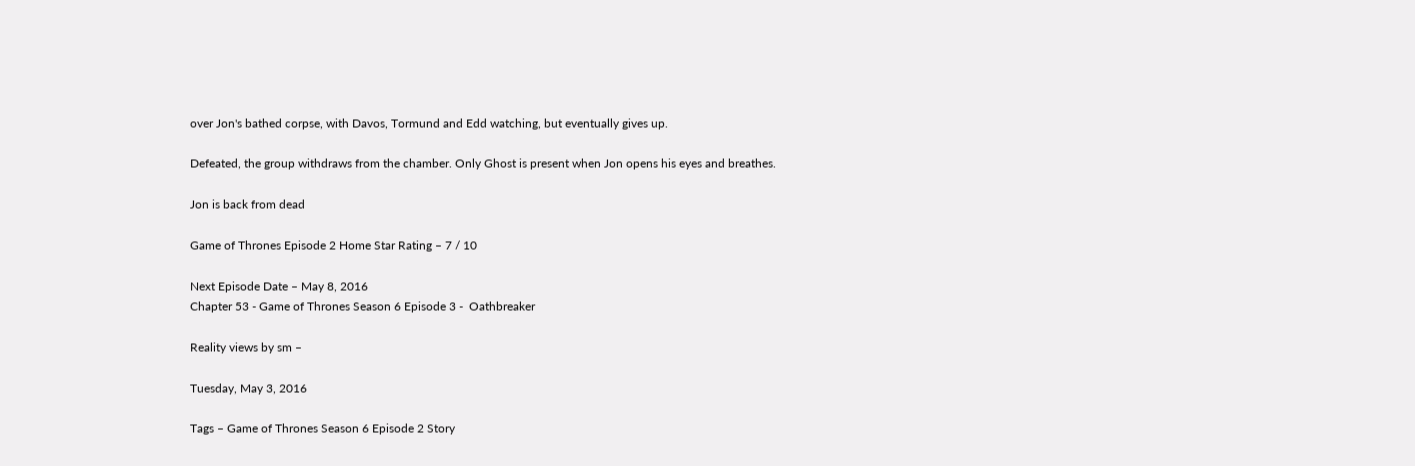over Jon's bathed corpse, with Davos, Tormund and Edd watching, but eventually gives up.

Defeated, the group withdraws from the chamber. Only Ghost is present when Jon opens his eyes and breathes.

Jon is back from dead

Game of Thrones Episode 2 Home Star Rating – 7 / 10

Next Episode Date – May 8, 2016
Chapter 53 - Game of Thrones Season 6 Episode 3 -  Oathbreaker

Reality views by sm –

Tuesday, May 3, 2016

Tags – Game of Thrones Season 6 Episode 2 Story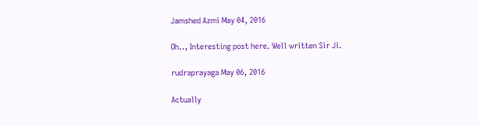Jamshed Azmi May 04, 2016

Oh.., Interesting post here. Well written Sir Ji.

rudraprayaga May 06, 2016

Actually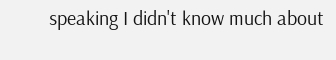speaking I didn't know much about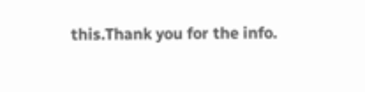this.Thank you for the info.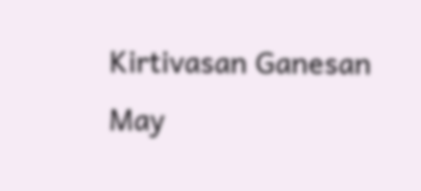Kirtivasan Ganesan May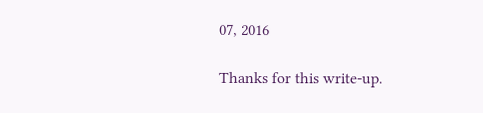07, 2016

Thanks for this write-up.